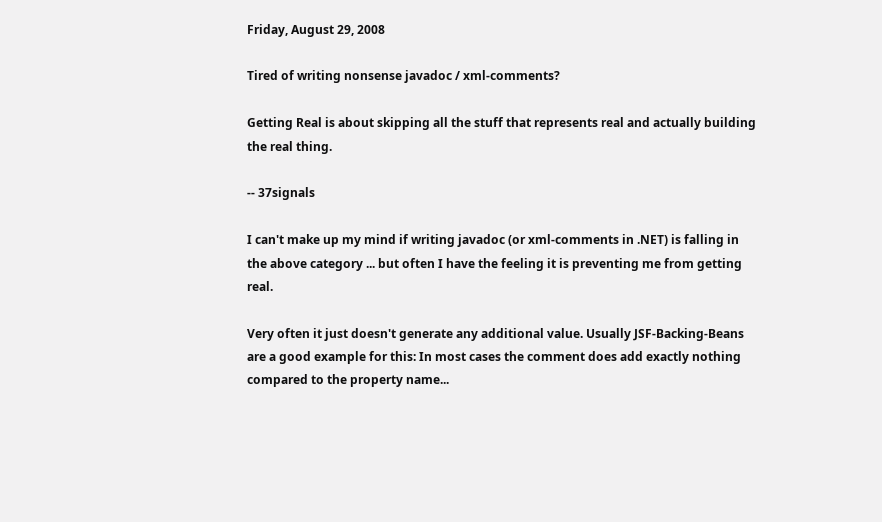Friday, August 29, 2008

Tired of writing nonsense javadoc / xml-comments?

Getting Real is about skipping all the stuff that represents real and actually building the real thing.

-- 37signals

I can't make up my mind if writing javadoc (or xml-comments in .NET) is falling in the above category ... but often I have the feeling it is preventing me from getting real.

Very often it just doesn't generate any additional value. Usually JSF-Backing-Beans are a good example for this: In most cases the comment does add exactly nothing compared to the property name...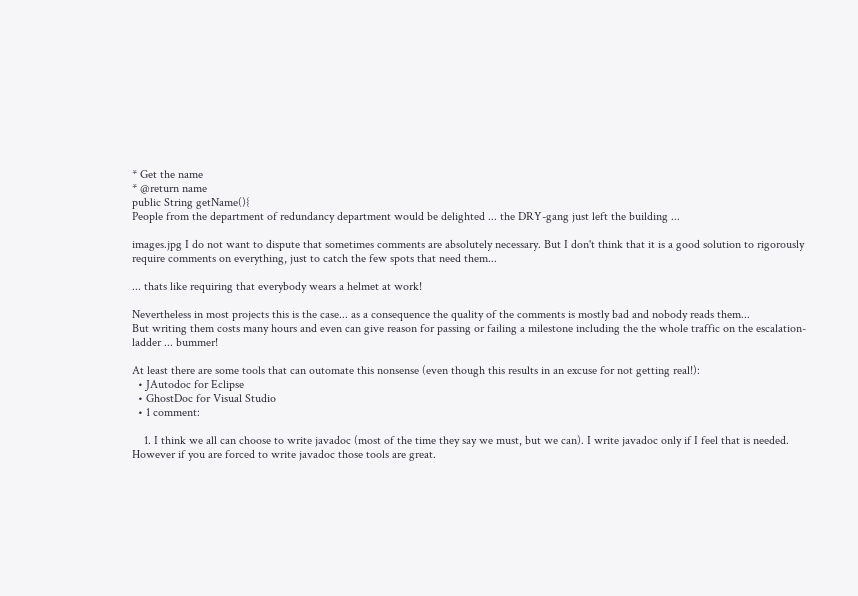* Get the name
* @return name
public String getName(){
People from the department of redundancy department would be delighted ... the DRY-gang just left the building ...

images.jpg I do not want to dispute that sometimes comments are absolutely necessary. But I don't think that it is a good solution to rigorously require comments on everything, just to catch the few spots that need them...

... thats like requiring that everybody wears a helmet at work!

Nevertheless in most projects this is the case... as a consequence the quality of the comments is mostly bad and nobody reads them...
But writing them costs many hours and even can give reason for passing or failing a milestone including the the whole traffic on the escalation-ladder ... bummer!

At least there are some tools that can outomate this nonsense (even though this results in an excuse for not getting real!):
  • JAutodoc for Eclipse
  • GhostDoc for Visual Studio
  • 1 comment:

    1. I think we all can choose to write javadoc (most of the time they say we must, but we can). I write javadoc only if I feel that is needed. However if you are forced to write javadoc those tools are great.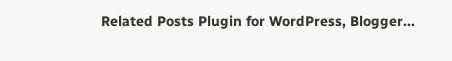Related Posts Plugin for WordPress, Blogger...